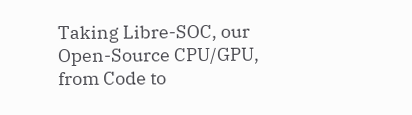Taking Libre-SOC, our Open-Source CPU/GPU, from Code to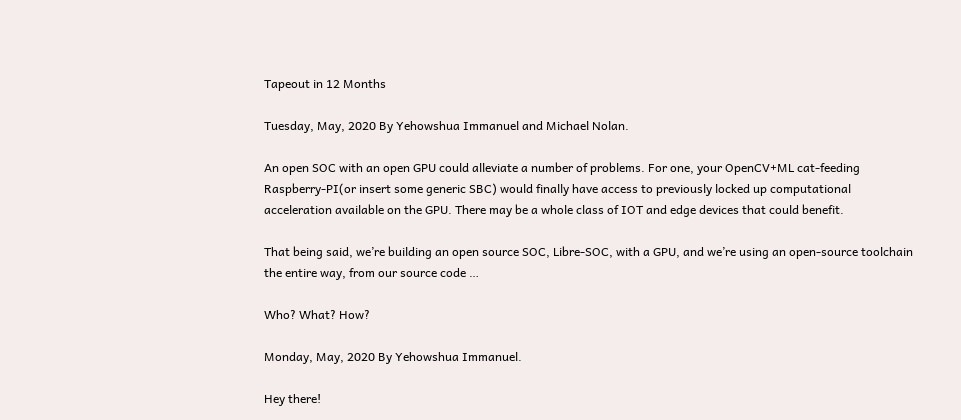Tapeout in 12 Months

Tuesday, May, 2020 By Yehowshua Immanuel and Michael Nolan.

An open SOC with an open GPU could alleviate a number of problems. For one, your OpenCV+ML cat-feeding Raspberry-PI(or insert some generic SBC) would finally have access to previously locked up computational acceleration available on the GPU. There may be a whole class of IOT and edge devices that could benefit.

That being said, we’re building an open source SOC, Libre-SOC, with a GPU, and we’re using an open-source toolchain the entire way, from our source code …

Who? What? How?

Monday, May, 2020 By Yehowshua Immanuel.

Hey there!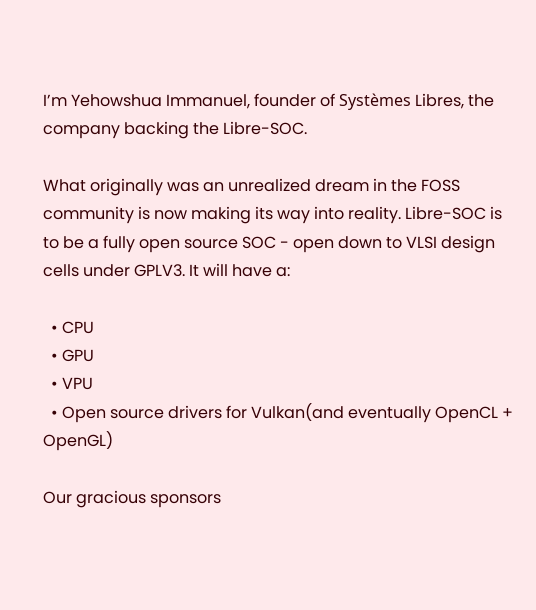I’m Yehowshua Immanuel, founder of Systèmes Libres, the company backing the Libre-SOC.

What originally was an unrealized dream in the FOSS community is now making its way into reality. Libre-SOC is to be a fully open source SOC - open down to VLSI design cells under GPLV3. It will have a:

  • CPU
  • GPU
  • VPU
  • Open source drivers for Vulkan(and eventually OpenCL + OpenGL)

Our gracious sponsors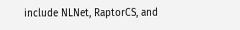include NLNet, RaptorCS, and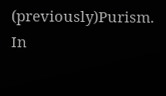(previously)Purism. In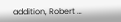addition, Robert …